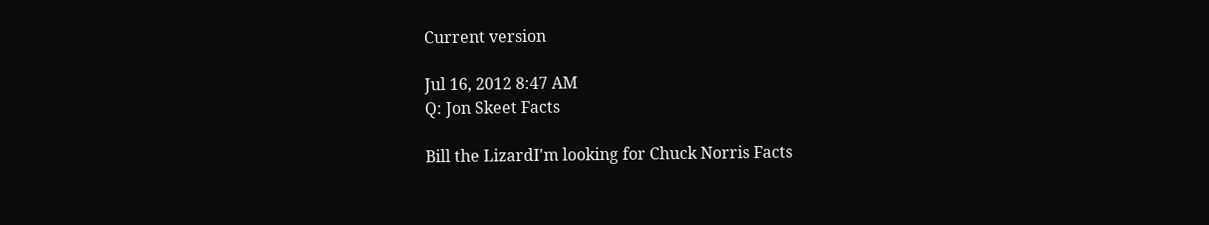Current version

Jul 16, 2012 8:47 AM
Q: Jon Skeet Facts

Bill the LizardI'm looking for Chuck Norris Facts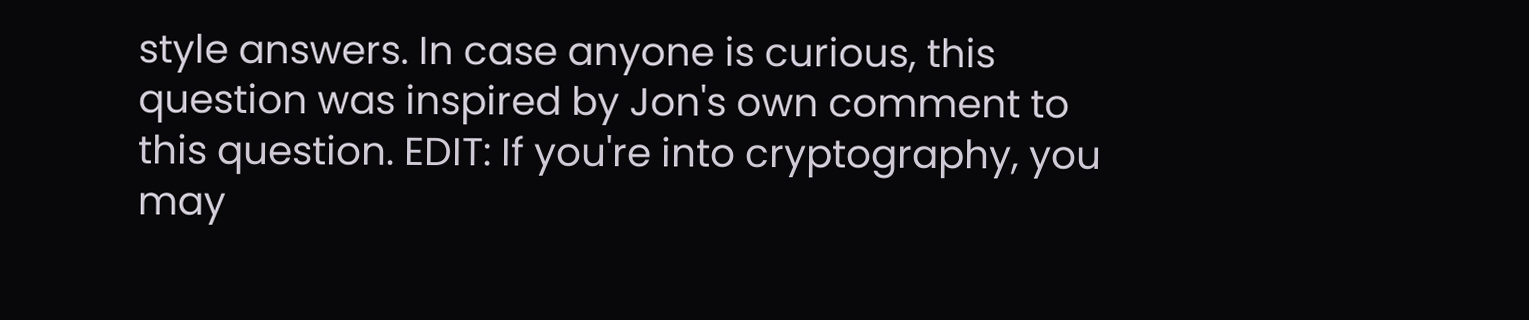style answers. In case anyone is curious, this question was inspired by Jon's own comment to this question. EDIT: If you're into cryptography, you may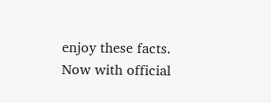enjoy these facts. Now with official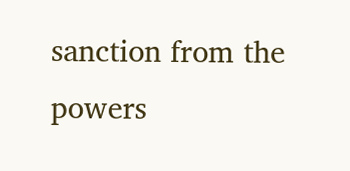sanction from the powers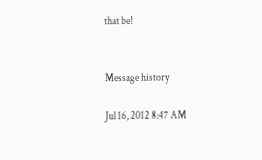that be!


Message history

Jul 16, 2012 8:47 AM